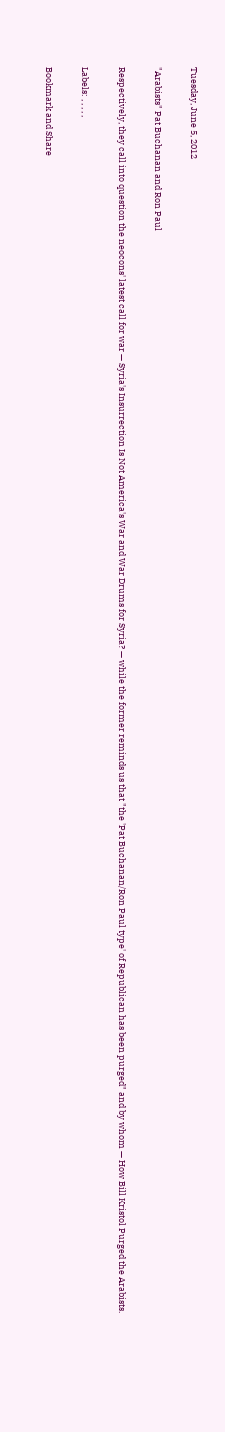Tuesday, June 5, 2012

"Arabists" Pat Buchanan and Ron Paul

Respectively, they call into question the neocons' latest call for war — Syria's Insurrection Is Not America's War and War Drums for Syria? — while the former reminds us that "the 'Pat Buchanan/Ron Paul type' of Republican has been purged" and by whom — How Bill Kristol Purged the Arabists.

Labels: , , , , ,

Bookmark and Share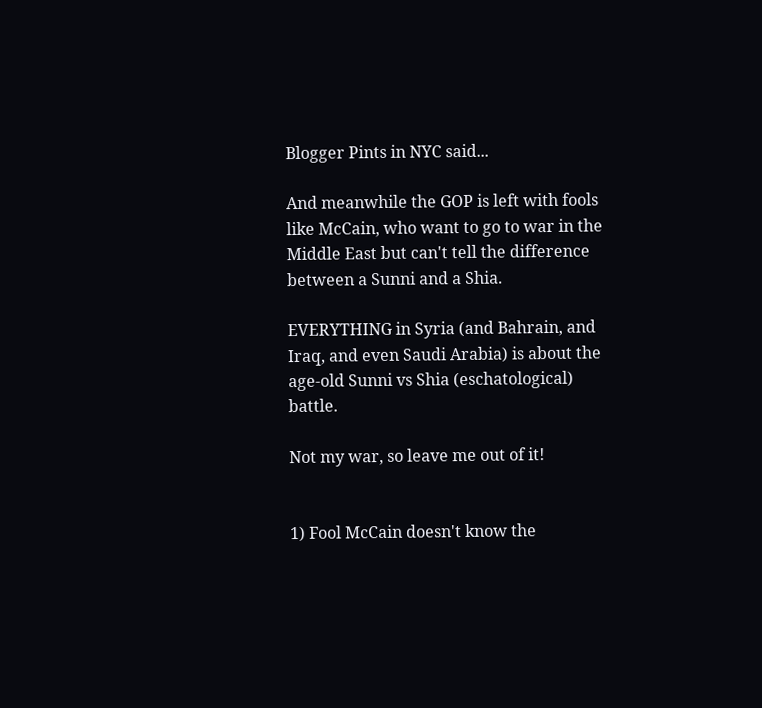Blogger Pints in NYC said...

And meanwhile the GOP is left with fools like McCain, who want to go to war in the Middle East but can't tell the difference between a Sunni and a Shia.

EVERYTHING in Syria (and Bahrain, and Iraq, and even Saudi Arabia) is about the age-old Sunni vs Shia (eschatological) battle.

Not my war, so leave me out of it!


1) Fool McCain doesn't know the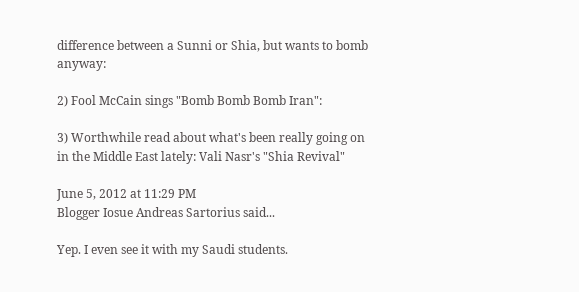difference between a Sunni or Shia, but wants to bomb anyway:

2) Fool McCain sings "Bomb Bomb Bomb Iran":

3) Worthwhile read about what's been really going on in the Middle East lately: Vali Nasr's "Shia Revival"

June 5, 2012 at 11:29 PM
Blogger Iosue Andreas Sartorius said...

Yep. I even see it with my Saudi students.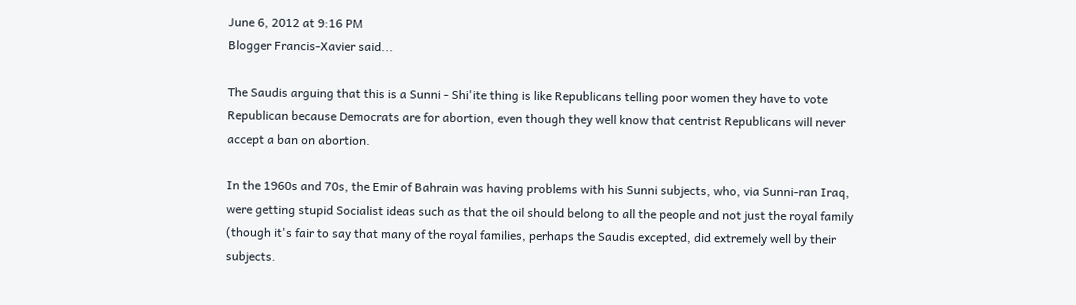June 6, 2012 at 9:16 PM
Blogger Francis-Xavier said...

The Saudis arguing that this is a Sunni - Shi'ite thing is like Republicans telling poor women they have to vote Republican because Democrats are for abortion, even though they well know that centrist Republicans will never accept a ban on abortion.

In the 1960s and 70s, the Emir of Bahrain was having problems with his Sunni subjects, who, via Sunni-ran Iraq, were getting stupid Socialist ideas such as that the oil should belong to all the people and not just the royal family (though it's fair to say that many of the royal families, perhaps the Saudis excepted, did extremely well by their subjects.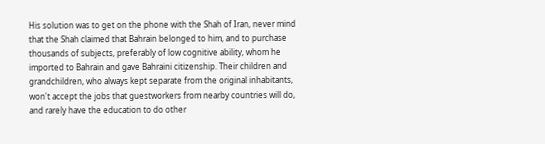His solution was to get on the phone with the Shah of Iran, never mind that the Shah claimed that Bahrain belonged to him, and to purchase thousands of subjects, preferably of low cognitive ability, whom he imported to Bahrain and gave Bahraini citizenship. Their children and grandchildren, who always kept separate from the original inhabitants, won't accept the jobs that guestworkers from nearby countries will do, and rarely have the education to do other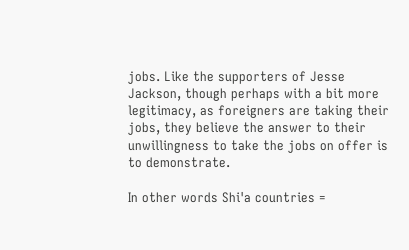jobs. Like the supporters of Jesse Jackson, though perhaps with a bit more legitimacy, as foreigners are taking their jobs, they believe the answer to their unwillingness to take the jobs on offer is to demonstrate.

In other words Shi'a countries =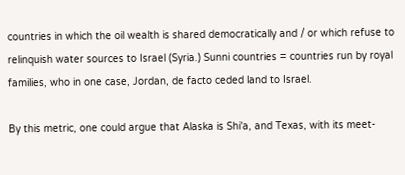countries in which the oil wealth is shared democratically and / or which refuse to relinquish water sources to Israel (Syria.) Sunni countries = countries run by royal families, who in one case, Jordan, de facto ceded land to Israel.

By this metric, one could argue that Alaska is Shi'a, and Texas, with its meet-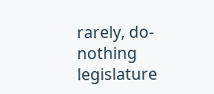rarely, do-nothing legislature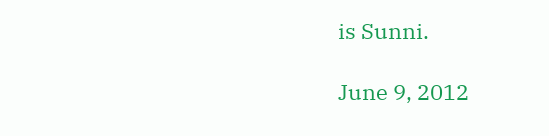is Sunni.

June 9, 2012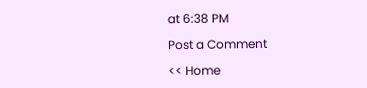at 6:38 PM

Post a Comment

<< Home